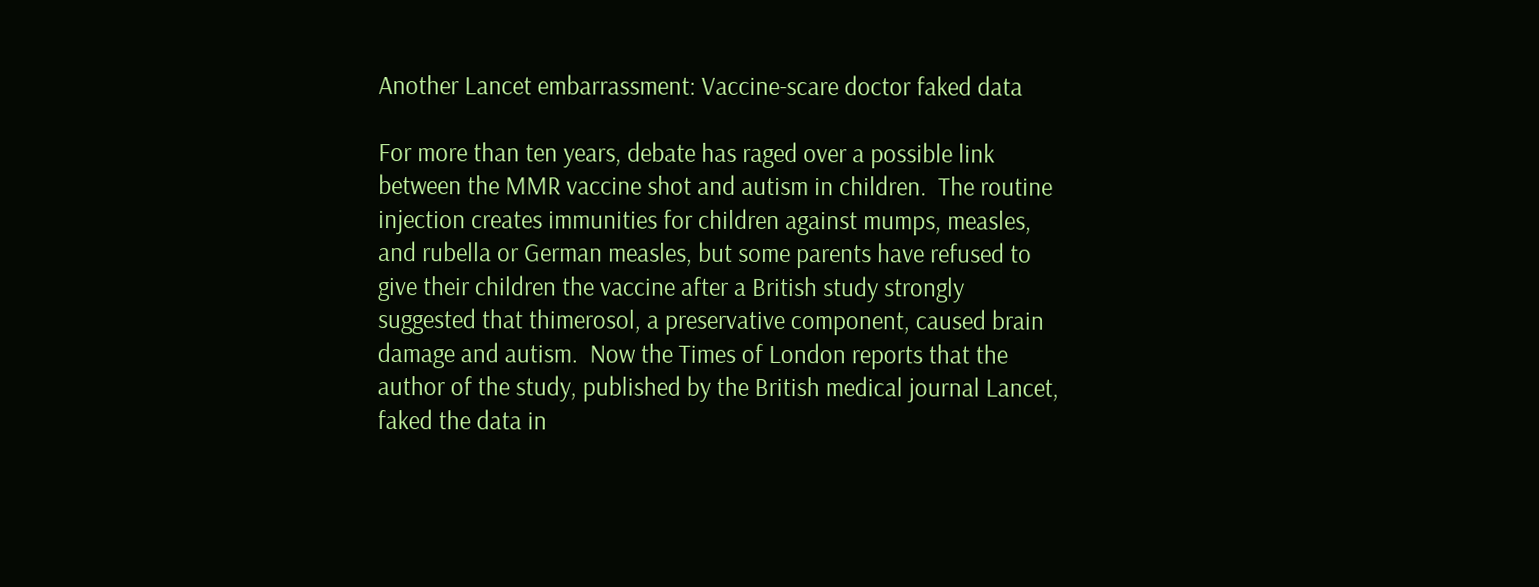Another Lancet embarrassment: Vaccine-scare doctor faked data

For more than ten years, debate has raged over a possible link between the MMR vaccine shot and autism in children.  The routine injection creates immunities for children against mumps, measles, and rubella or German measles, but some parents have refused to give their children the vaccine after a British study strongly suggested that thimerosol, a preservative component, caused brain damage and autism.  Now the Times of London reports that the author of the study, published by the British medical journal Lancet, faked the data in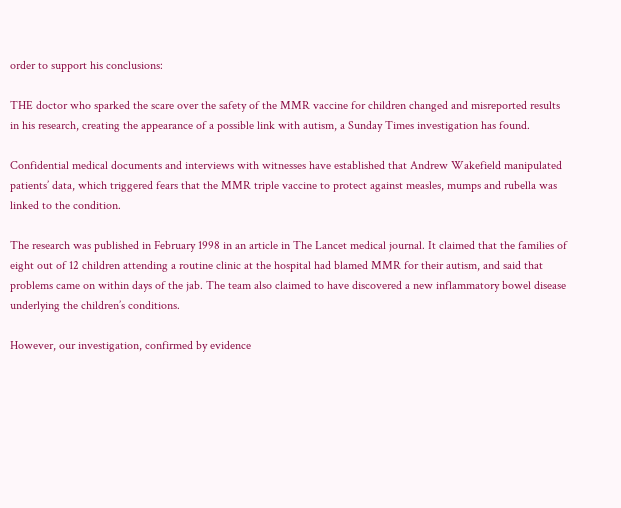order to support his conclusions:

THE doctor who sparked the scare over the safety of the MMR vaccine for children changed and misreported results in his research, creating the appearance of a possible link with autism, a Sunday Times investigation has found.

Confidential medical documents and interviews with witnesses have established that Andrew Wakefield manipulated patients’ data, which triggered fears that the MMR triple vaccine to protect against measles, mumps and rubella was linked to the condition.

The research was published in February 1998 in an article in The Lancet medical journal. It claimed that the families of eight out of 12 children attending a routine clinic at the hospital had blamed MMR for their autism, and said that problems came on within days of the jab. The team also claimed to have discovered a new inflammatory bowel disease underlying the children’s conditions.

However, our investigation, confirmed by evidence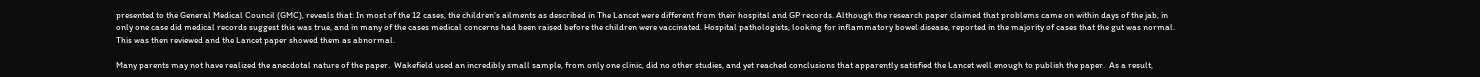presented to the General Medical Council (GMC), reveals that: In most of the 12 cases, the children’s ailments as described in The Lancet were different from their hospital and GP records. Although the research paper claimed that problems came on within days of the jab, in only one case did medical records suggest this was true, and in many of the cases medical concerns had been raised before the children were vaccinated. Hospital pathologists, looking for inflammatory bowel disease, reported in the majority of cases that the gut was normal. This was then reviewed and the Lancet paper showed them as abnormal.

Many parents may not have realized the anecdotal nature of the paper.  Wakefield used an incredibly small sample, from only one clinic, did no other studies, and yet reached conclusions that apparently satisfied the Lancet well enough to publish the paper.  As a result,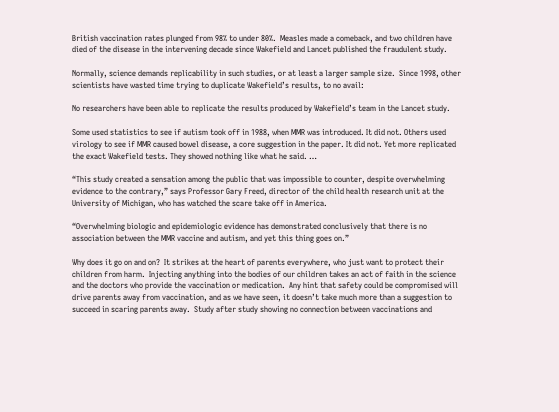British vaccination rates plunged from 98% to under 80%.  Measles made a comeback, and two children have died of the disease in the intervening decade since Wakefield and Lancet published the fraudulent study.

Normally, science demands replicability in such studies, or at least a larger sample size.  Since 1998, other scientists have wasted time trying to duplicate Wakefield’s results, to no avail:

No researchers have been able to replicate the results produced by Wakefield’s team in the Lancet study.

Some used statistics to see if autism took off in 1988, when MMR was introduced. It did not. Others used virology to see if MMR caused bowel disease, a core suggestion in the paper. It did not. Yet more replicated the exact Wakefield tests. They showed nothing like what he said. …

“This study created a sensation among the public that was impossible to counter, despite overwhelming evidence to the contrary,” says Professor Gary Freed, director of the child health research unit at the University of Michigan, who has watched the scare take off in America.

“Overwhelming biologic and epidemiologic evidence has demonstrated conclusively that there is no association between the MMR vaccine and autism, and yet this thing goes on.”

Why does it go on and on?  It strikes at the heart of parents everywhere, who just want to protect their children from harm.  Injecting anything into the bodies of our children takes an act of faith in the science and the doctors who provide the vaccination or medication.  Any hint that safety could be compromised will drive parents away from vaccination, and as we have seen, it doesn’t take much more than a suggestion to succeed in scaring parents away.  Study after study showing no connection between vaccinations and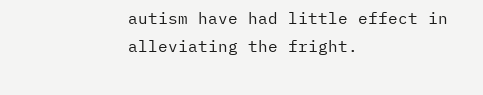autism have had little effect in alleviating the fright.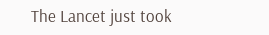The Lancet just took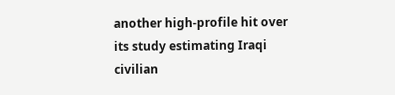another high-profile hit over its study estimating Iraqi civilian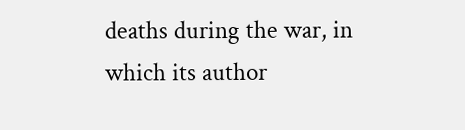deaths during the war, in which its author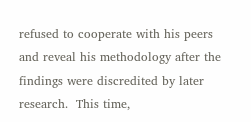refused to cooperate with his peers and reveal his methodology after the findings were discredited by later research.  This time,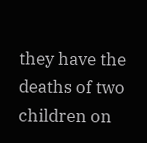they have the deaths of two children on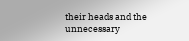their heads and the unnecessary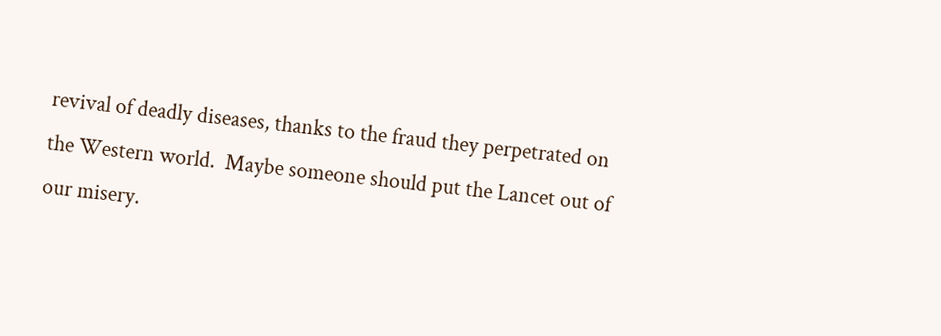revival of deadly diseases, thanks to the fraud they perpetrated on the Western world.  Maybe someone should put the Lancet out of our misery.